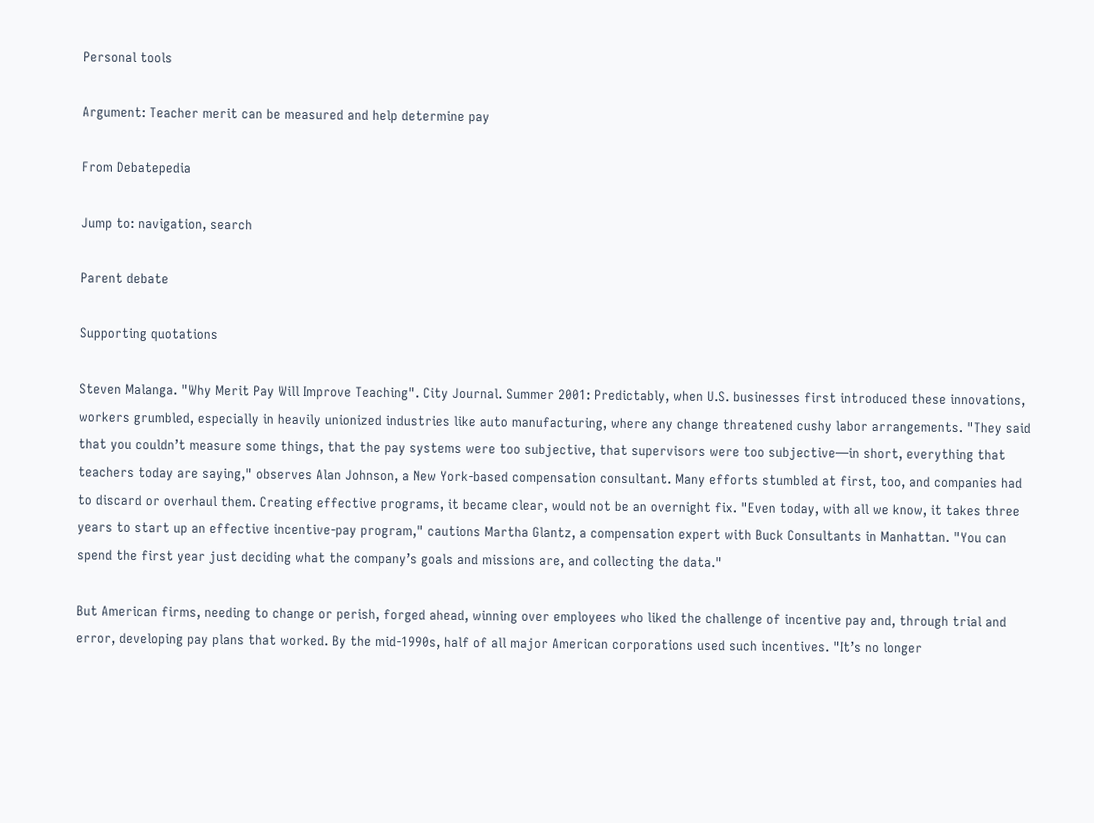Personal tools

Argument: Teacher merit can be measured and help determine pay

From Debatepedia

Jump to: navigation, search

Parent debate

Supporting quotations

Steven Malanga. "Why Merit Pay Will Improve Teaching". City Journal. Summer 2001: Predictably, when U.S. businesses first introduced these innovations, workers grumbled, especially in heavily unionized industries like auto manufacturing, where any change threatened cushy labor arrangements. "They said that you couldn’t measure some things, that the pay systems were too subjective, that supervisors were too subjective—in short, everything that teachers today are saying," observes Alan Johnson, a New York-based compensation consultant. Many efforts stumbled at first, too, and companies had to discard or overhaul them. Creating effective programs, it became clear, would not be an overnight fix. "Even today, with all we know, it takes three years to start up an effective incentive-pay program," cautions Martha Glantz, a compensation expert with Buck Consultants in Manhattan. "You can spend the first year just deciding what the company’s goals and missions are, and collecting the data."

But American firms, needing to change or perish, forged ahead, winning over employees who liked the challenge of incentive pay and, through trial and error, developing pay plans that worked. By the mid-1990s, half of all major American corporations used such incentives. "It’s no longer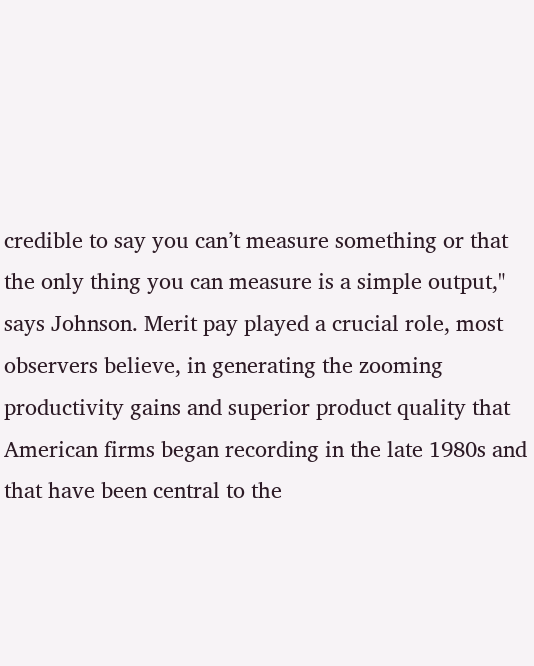credible to say you can’t measure something or that the only thing you can measure is a simple output," says Johnson. Merit pay played a crucial role, most observers believe, in generating the zooming productivity gains and superior product quality that American firms began recording in the late 1980s and that have been central to the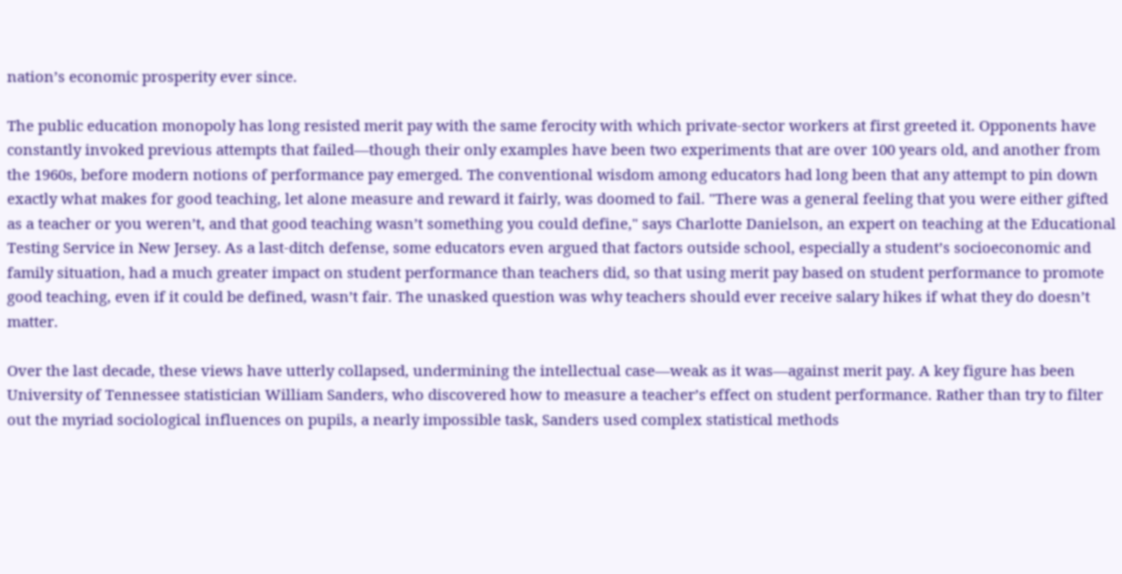nation’s economic prosperity ever since.

The public education monopoly has long resisted merit pay with the same ferocity with which private-sector workers at first greeted it. Opponents have constantly invoked previous attempts that failed—though their only examples have been two experiments that are over 100 years old, and another from the 1960s, before modern notions of performance pay emerged. The conventional wisdom among educators had long been that any attempt to pin down exactly what makes for good teaching, let alone measure and reward it fairly, was doomed to fail. "There was a general feeling that you were either gifted as a teacher or you weren’t, and that good teaching wasn’t something you could define," says Charlotte Danielson, an expert on teaching at the Educational Testing Service in New Jersey. As a last-ditch defense, some educators even argued that factors outside school, especially a student’s socioeconomic and family situation, had a much greater impact on student performance than teachers did, so that using merit pay based on student performance to promote good teaching, even if it could be defined, wasn’t fair. The unasked question was why teachers should ever receive salary hikes if what they do doesn’t matter.

Over the last decade, these views have utterly collapsed, undermining the intellectual case—weak as it was—against merit pay. A key figure has been University of Tennessee statistician William Sanders, who discovered how to measure a teacher’s effect on student performance. Rather than try to filter out the myriad sociological influences on pupils, a nearly impossible task, Sanders used complex statistical methods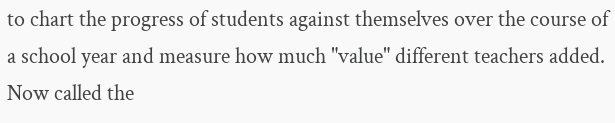to chart the progress of students against themselves over the course of a school year and measure how much "value" different teachers added. Now called the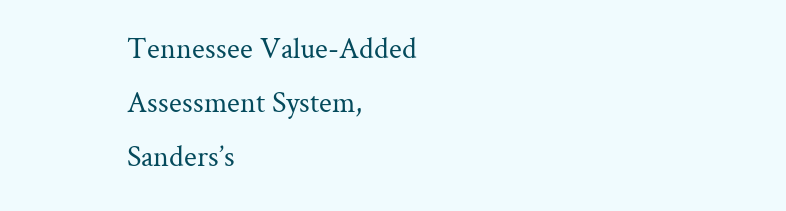Tennessee Value-Added Assessment System, Sanders’s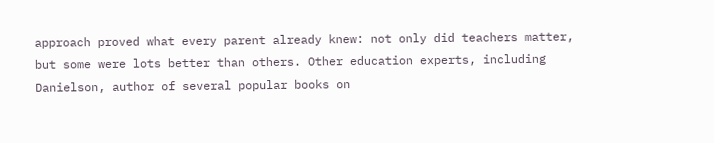approach proved what every parent already knew: not only did teachers matter, but some were lots better than others. Other education experts, including Danielson, author of several popular books on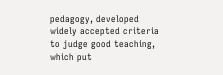pedagogy, developed widely accepted criteria to judge good teaching, which put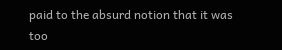paid to the absurd notion that it was too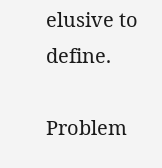elusive to define.

Problem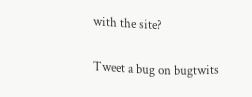with the site?

Tweet a bug on bugtwits